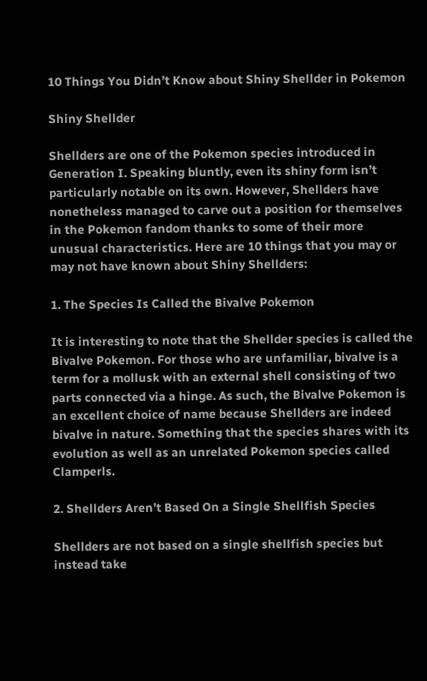10 Things You Didn’t Know about Shiny Shellder in Pokemon

Shiny Shellder

Shellders are one of the Pokemon species introduced in Generation I. Speaking bluntly, even its shiny form isn’t particularly notable on its own. However, Shellders have nonetheless managed to carve out a position for themselves in the Pokemon fandom thanks to some of their more unusual characteristics. Here are 10 things that you may or may not have known about Shiny Shellders:

1. The Species Is Called the Bivalve Pokemon

It is interesting to note that the Shellder species is called the Bivalve Pokemon. For those who are unfamiliar, bivalve is a term for a mollusk with an external shell consisting of two parts connected via a hinge. As such, the Bivalve Pokemon is an excellent choice of name because Shellders are indeed bivalve in nature. Something that the species shares with its evolution as well as an unrelated Pokemon species called Clamperls.

2. Shellders Aren’t Based On a Single Shellfish Species

Shellders are not based on a single shellfish species but instead take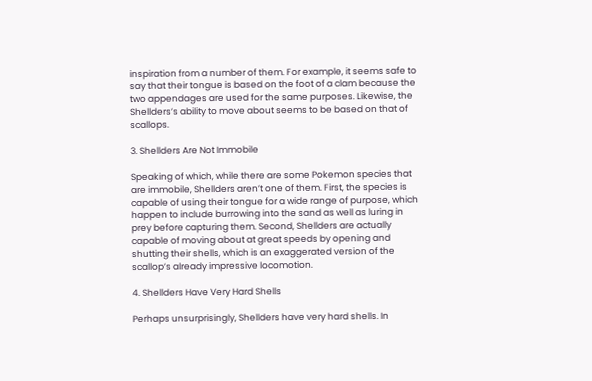inspiration from a number of them. For example, it seems safe to say that their tongue is based on the foot of a clam because the two appendages are used for the same purposes. Likewise, the Shellders’s ability to move about seems to be based on that of scallops.

3. Shellders Are Not Immobile

Speaking of which, while there are some Pokemon species that are immobile, Shellders aren’t one of them. First, the species is capable of using their tongue for a wide range of purpose, which happen to include burrowing into the sand as well as luring in prey before capturing them. Second, Shellders are actually capable of moving about at great speeds by opening and shutting their shells, which is an exaggerated version of the scallop’s already impressive locomotion.

4. Shellders Have Very Hard Shells

Perhaps unsurprisingly, Shellders have very hard shells. In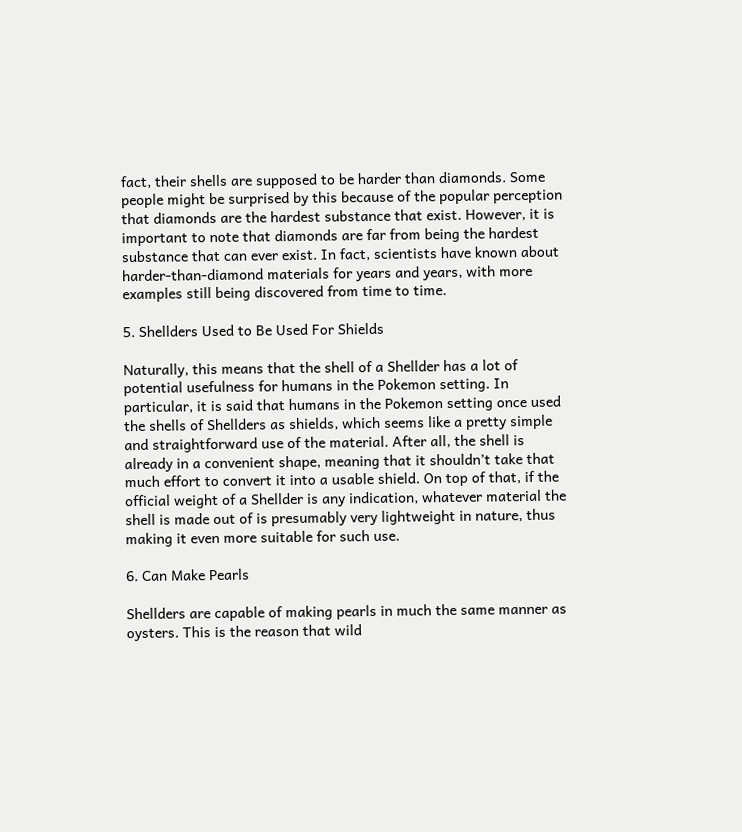fact, their shells are supposed to be harder than diamonds. Some people might be surprised by this because of the popular perception that diamonds are the hardest substance that exist. However, it is important to note that diamonds are far from being the hardest substance that can ever exist. In fact, scientists have known about harder-than-diamond materials for years and years, with more examples still being discovered from time to time.

5. Shellders Used to Be Used For Shields

Naturally, this means that the shell of a Shellder has a lot of potential usefulness for humans in the Pokemon setting. In particular, it is said that humans in the Pokemon setting once used the shells of Shellders as shields, which seems like a pretty simple and straightforward use of the material. After all, the shell is already in a convenient shape, meaning that it shouldn’t take that much effort to convert it into a usable shield. On top of that, if the official weight of a Shellder is any indication, whatever material the shell is made out of is presumably very lightweight in nature, thus making it even more suitable for such use.

6. Can Make Pearls

Shellders are capable of making pearls in much the same manner as oysters. This is the reason that wild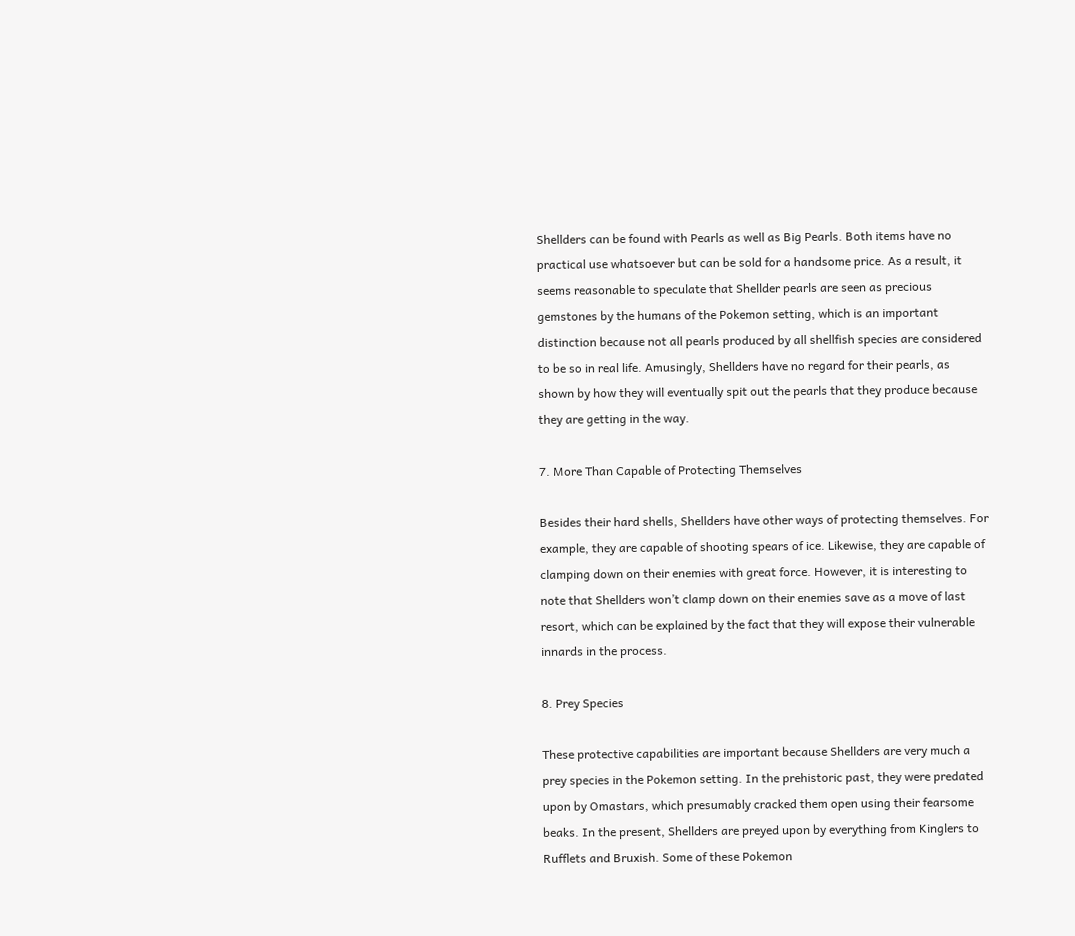Shellders can be found with Pearls as well as Big Pearls. Both items have no practical use whatsoever but can be sold for a handsome price. As a result, it seems reasonable to speculate that Shellder pearls are seen as precious gemstones by the humans of the Pokemon setting, which is an important distinction because not all pearls produced by all shellfish species are considered to be so in real life. Amusingly, Shellders have no regard for their pearls, as shown by how they will eventually spit out the pearls that they produce because they are getting in the way.

7. More Than Capable of Protecting Themselves

Besides their hard shells, Shellders have other ways of protecting themselves. For example, they are capable of shooting spears of ice. Likewise, they are capable of clamping down on their enemies with great force. However, it is interesting to note that Shellders won’t clamp down on their enemies save as a move of last resort, which can be explained by the fact that they will expose their vulnerable innards in the process.

8. Prey Species

These protective capabilities are important because Shellders are very much a prey species in the Pokemon setting. In the prehistoric past, they were predated upon by Omastars, which presumably cracked them open using their fearsome beaks. In the present, Shellders are preyed upon by everything from Kinglers to Rufflets and Bruxish. Some of these Pokemon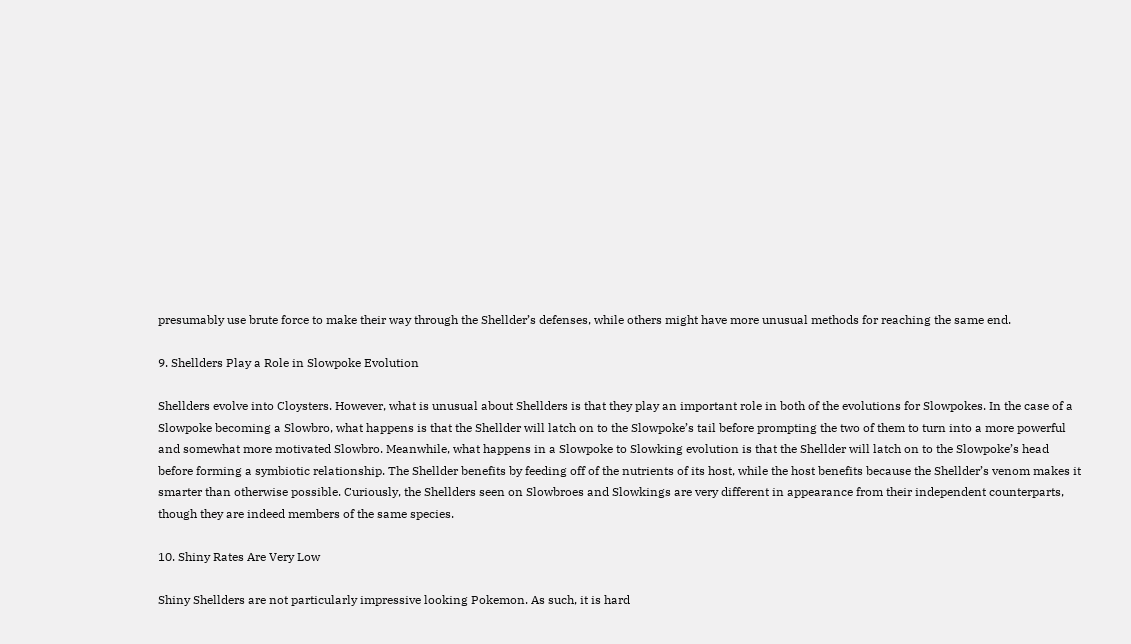presumably use brute force to make their way through the Shellder’s defenses, while others might have more unusual methods for reaching the same end.

9. Shellders Play a Role in Slowpoke Evolution

Shellders evolve into Cloysters. However, what is unusual about Shellders is that they play an important role in both of the evolutions for Slowpokes. In the case of a Slowpoke becoming a Slowbro, what happens is that the Shellder will latch on to the Slowpoke’s tail before prompting the two of them to turn into a more powerful and somewhat more motivated Slowbro. Meanwhile, what happens in a Slowpoke to Slowking evolution is that the Shellder will latch on to the Slowpoke’s head before forming a symbiotic relationship. The Shellder benefits by feeding off of the nutrients of its host, while the host benefits because the Shellder’s venom makes it smarter than otherwise possible. Curiously, the Shellders seen on Slowbroes and Slowkings are very different in appearance from their independent counterparts, though they are indeed members of the same species.

10. Shiny Rates Are Very Low

Shiny Shellders are not particularly impressive looking Pokemon. As such, it is hard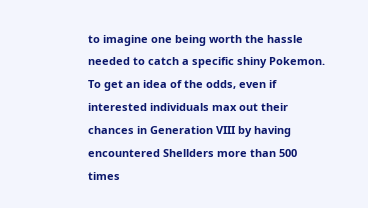to imagine one being worth the hassle needed to catch a specific shiny Pokemon. To get an idea of the odds, even if interested individuals max out their chances in Generation VIII by having encountered Shellders more than 500 times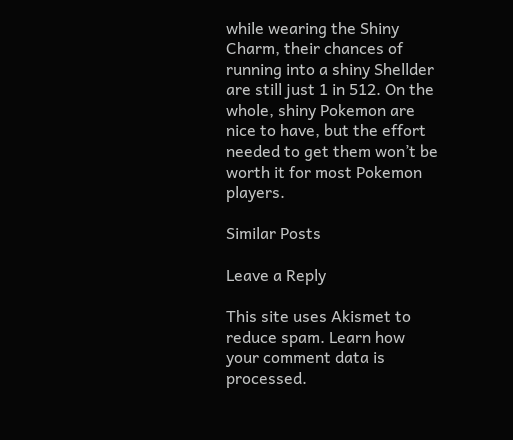while wearing the Shiny Charm, their chances of running into a shiny Shellder are still just 1 in 512. On the whole, shiny Pokemon are nice to have, but the effort needed to get them won’t be worth it for most Pokemon players.

Similar Posts

Leave a Reply

This site uses Akismet to reduce spam. Learn how your comment data is processed.